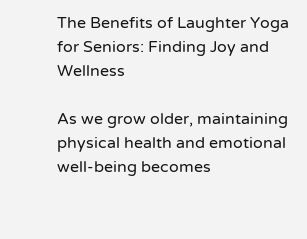The Benefits of Laughter Yoga for Seniors: Finding Joy and Wellness

As we grow older, maintaining physical health and emotional well-being becomes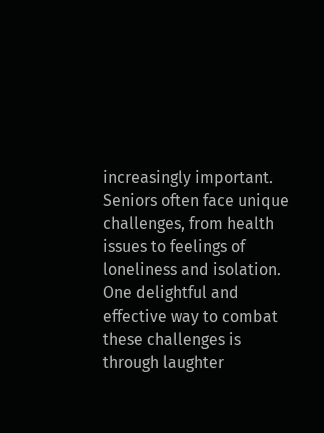increasingly important. Seniors often face unique challenges, from health issues to feelings of loneliness and isolation. One delightful and effective way to combat these challenges is through laughter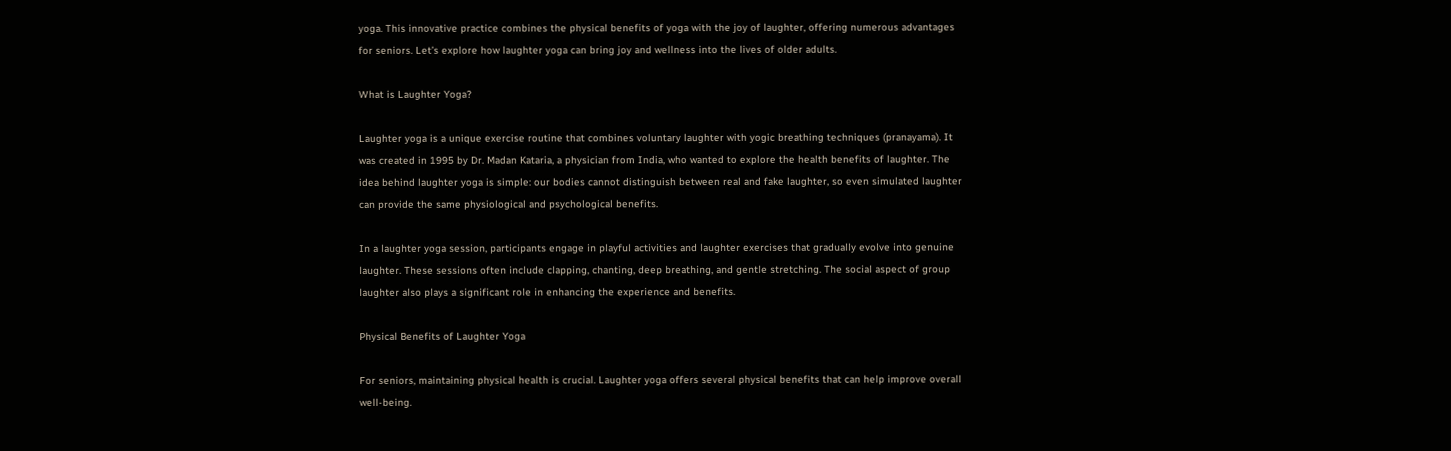yoga. This innovative practice combines the physical benefits of yoga with the joy of laughter, offering numerous advantages for seniors. Let’s explore how laughter yoga can bring joy and wellness into the lives of older adults.

What is Laughter Yoga?

Laughter yoga is a unique exercise routine that combines voluntary laughter with yogic breathing techniques (pranayama). It was created in 1995 by Dr. Madan Kataria, a physician from India, who wanted to explore the health benefits of laughter. The idea behind laughter yoga is simple: our bodies cannot distinguish between real and fake laughter, so even simulated laughter can provide the same physiological and psychological benefits.

In a laughter yoga session, participants engage in playful activities and laughter exercises that gradually evolve into genuine laughter. These sessions often include clapping, chanting, deep breathing, and gentle stretching. The social aspect of group laughter also plays a significant role in enhancing the experience and benefits.

Physical Benefits of Laughter Yoga

For seniors, maintaining physical health is crucial. Laughter yoga offers several physical benefits that can help improve overall well-being.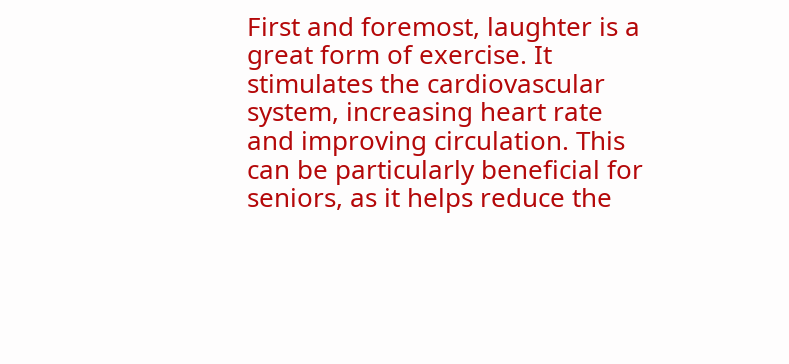First and foremost, laughter is a great form of exercise. It stimulates the cardiovascular system, increasing heart rate and improving circulation. This can be particularly beneficial for seniors, as it helps reduce the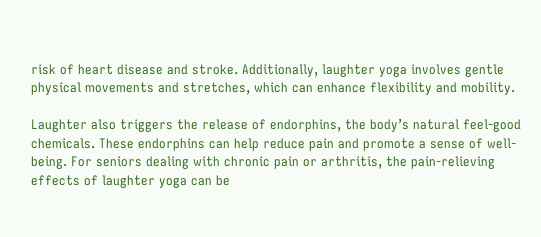risk of heart disease and stroke. Additionally, laughter yoga involves gentle physical movements and stretches, which can enhance flexibility and mobility.

Laughter also triggers the release of endorphins, the body’s natural feel-good chemicals. These endorphins can help reduce pain and promote a sense of well-being. For seniors dealing with chronic pain or arthritis, the pain-relieving effects of laughter yoga can be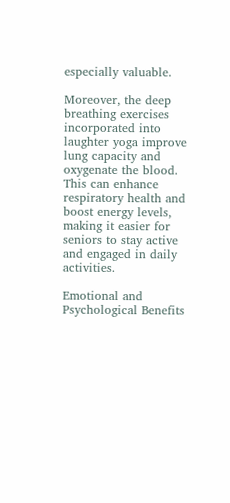especially valuable.

Moreover, the deep breathing exercises incorporated into laughter yoga improve lung capacity and oxygenate the blood. This can enhance respiratory health and boost energy levels, making it easier for seniors to stay active and engaged in daily activities.

Emotional and Psychological Benefits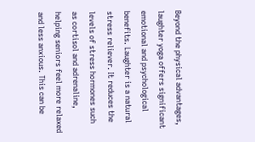Beyond the physical advantages, laughter yoga offers significant emotional and psychological benefits. Laughter is a natural stress reliever. It reduces the levels of stress hormones such as cortisol and adrenaline, helping seniors feel more relaxed and less anxious. This can be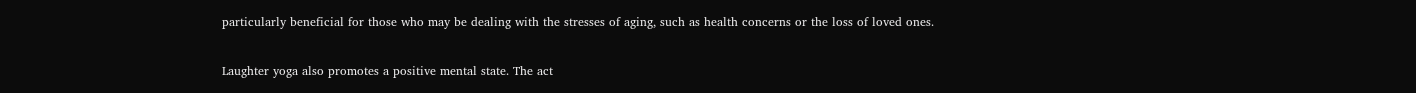particularly beneficial for those who may be dealing with the stresses of aging, such as health concerns or the loss of loved ones.

Laughter yoga also promotes a positive mental state. The act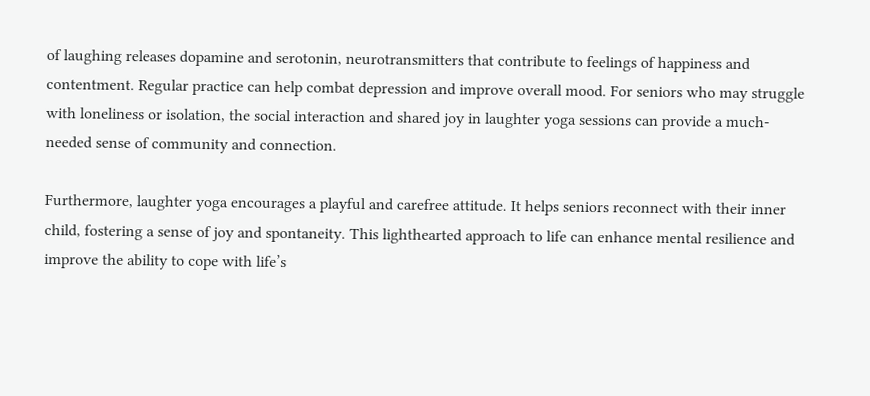of laughing releases dopamine and serotonin, neurotransmitters that contribute to feelings of happiness and contentment. Regular practice can help combat depression and improve overall mood. For seniors who may struggle with loneliness or isolation, the social interaction and shared joy in laughter yoga sessions can provide a much-needed sense of community and connection.

Furthermore, laughter yoga encourages a playful and carefree attitude. It helps seniors reconnect with their inner child, fostering a sense of joy and spontaneity. This lighthearted approach to life can enhance mental resilience and improve the ability to cope with life’s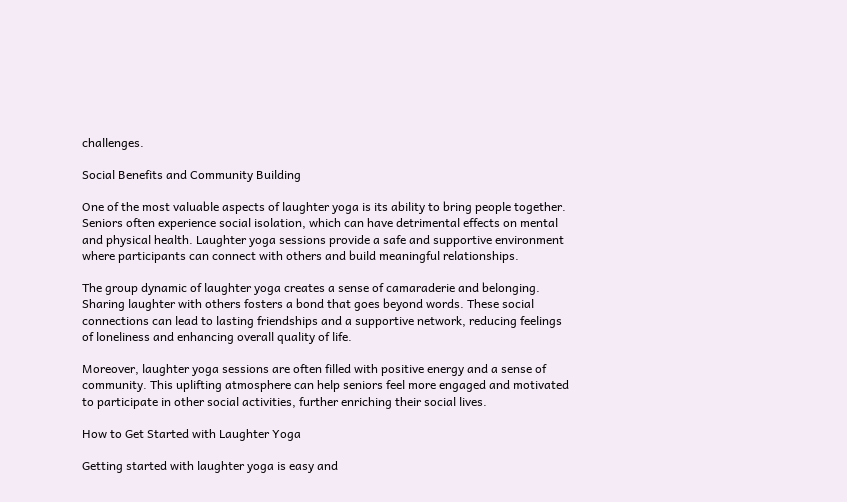challenges.

Social Benefits and Community Building

One of the most valuable aspects of laughter yoga is its ability to bring people together. Seniors often experience social isolation, which can have detrimental effects on mental and physical health. Laughter yoga sessions provide a safe and supportive environment where participants can connect with others and build meaningful relationships.

The group dynamic of laughter yoga creates a sense of camaraderie and belonging. Sharing laughter with others fosters a bond that goes beyond words. These social connections can lead to lasting friendships and a supportive network, reducing feelings of loneliness and enhancing overall quality of life.

Moreover, laughter yoga sessions are often filled with positive energy and a sense of community. This uplifting atmosphere can help seniors feel more engaged and motivated to participate in other social activities, further enriching their social lives.

How to Get Started with Laughter Yoga

Getting started with laughter yoga is easy and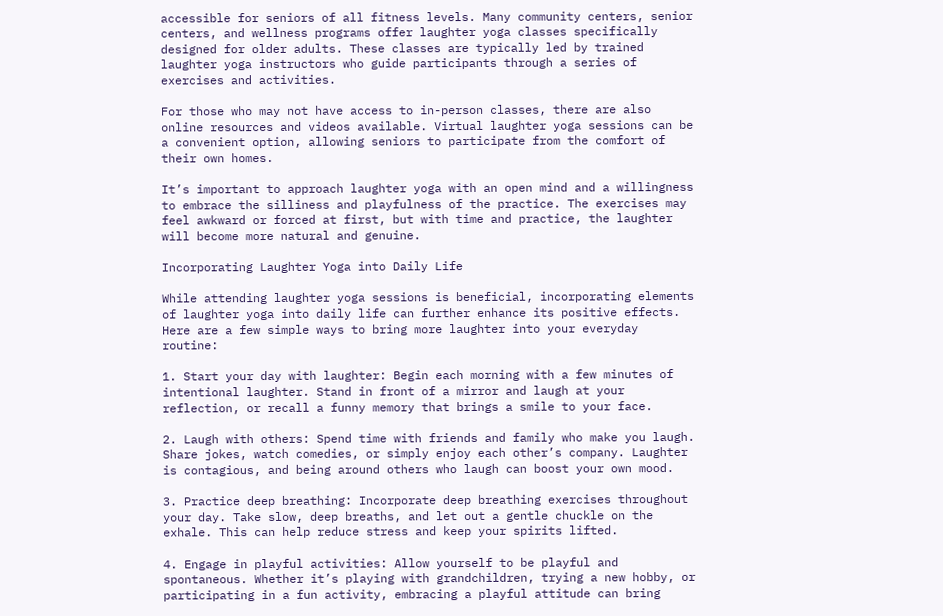accessible for seniors of all fitness levels. Many community centers, senior centers, and wellness programs offer laughter yoga classes specifically designed for older adults. These classes are typically led by trained laughter yoga instructors who guide participants through a series of exercises and activities.

For those who may not have access to in-person classes, there are also online resources and videos available. Virtual laughter yoga sessions can be a convenient option, allowing seniors to participate from the comfort of their own homes.

It’s important to approach laughter yoga with an open mind and a willingness to embrace the silliness and playfulness of the practice. The exercises may feel awkward or forced at first, but with time and practice, the laughter will become more natural and genuine.

Incorporating Laughter Yoga into Daily Life

While attending laughter yoga sessions is beneficial, incorporating elements of laughter yoga into daily life can further enhance its positive effects. Here are a few simple ways to bring more laughter into your everyday routine:

1. Start your day with laughter: Begin each morning with a few minutes of intentional laughter. Stand in front of a mirror and laugh at your reflection, or recall a funny memory that brings a smile to your face.

2. Laugh with others: Spend time with friends and family who make you laugh. Share jokes, watch comedies, or simply enjoy each other’s company. Laughter is contagious, and being around others who laugh can boost your own mood.

3. Practice deep breathing: Incorporate deep breathing exercises throughout your day. Take slow, deep breaths, and let out a gentle chuckle on the exhale. This can help reduce stress and keep your spirits lifted.

4. Engage in playful activities: Allow yourself to be playful and spontaneous. Whether it’s playing with grandchildren, trying a new hobby, or participating in a fun activity, embracing a playful attitude can bring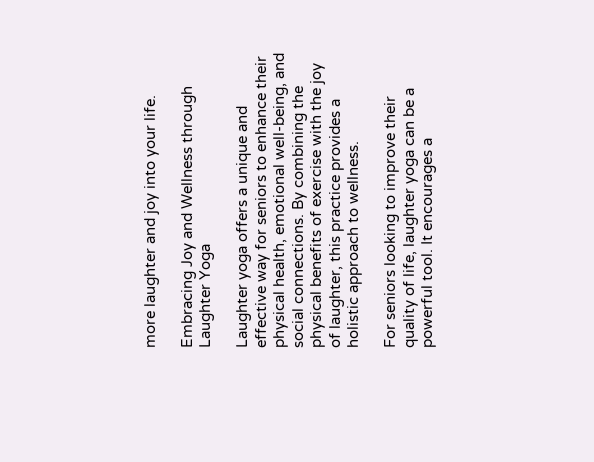more laughter and joy into your life.

Embracing Joy and Wellness through Laughter Yoga

Laughter yoga offers a unique and effective way for seniors to enhance their physical health, emotional well-being, and social connections. By combining the physical benefits of exercise with the joy of laughter, this practice provides a holistic approach to wellness.

For seniors looking to improve their quality of life, laughter yoga can be a powerful tool. It encourages a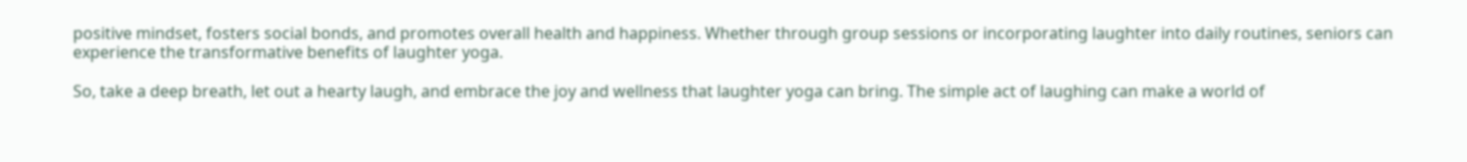positive mindset, fosters social bonds, and promotes overall health and happiness. Whether through group sessions or incorporating laughter into daily routines, seniors can experience the transformative benefits of laughter yoga.

So, take a deep breath, let out a hearty laugh, and embrace the joy and wellness that laughter yoga can bring. The simple act of laughing can make a world of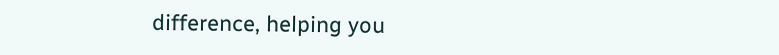difference, helping you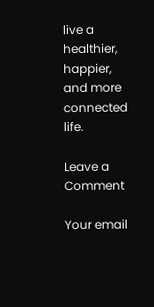live a healthier, happier, and more connected life.

Leave a Comment

Your email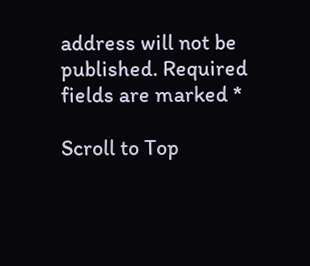address will not be published. Required fields are marked *

Scroll to Top